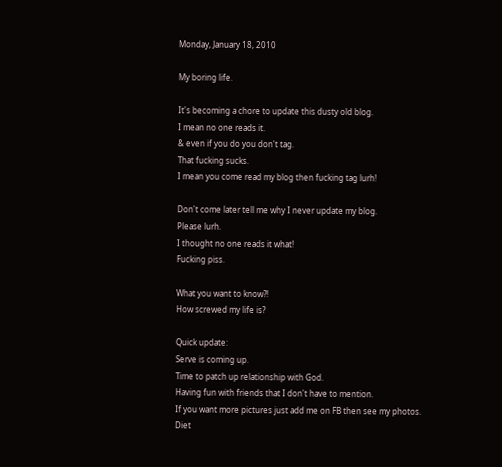Monday, January 18, 2010

My boring life.

It's becoming a chore to update this dusty old blog.
I mean no one reads it.
& even if you do you don't tag.
That fucking sucks.
I mean you come read my blog then fucking tag lurh!

Don't come later tell me why I never update my blog.
Please lurh.
I thought no one reads it what!
Fucking piss.

What you want to know?!
How screwed my life is?

Quick update:
Serve is coming up.
Time to patch up relationship with God.
Having fun with friends that I don't have to mention.
If you want more pictures just add me on FB then see my photos.
Diet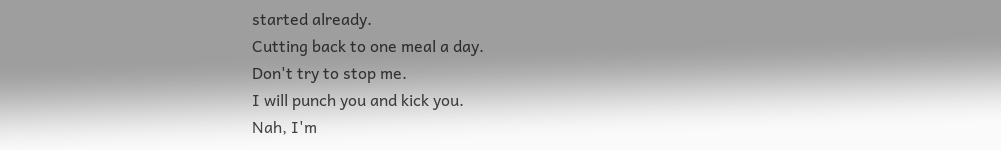started already.
Cutting back to one meal a day.
Don't try to stop me.
I will punch you and kick you.
Nah, I'm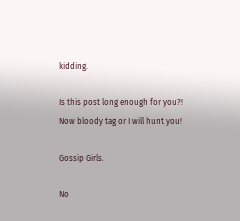kidding.

Is this post long enough for you?!
Now bloody tag or I will hunt you!

Gossip Girls.

No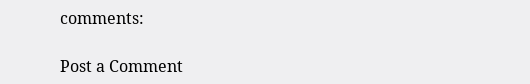comments:

Post a Comment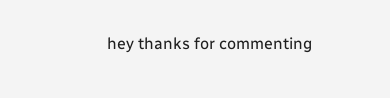hey thanks for commenting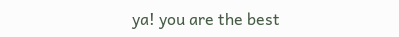ya! you are the best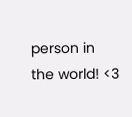person in the world! <3